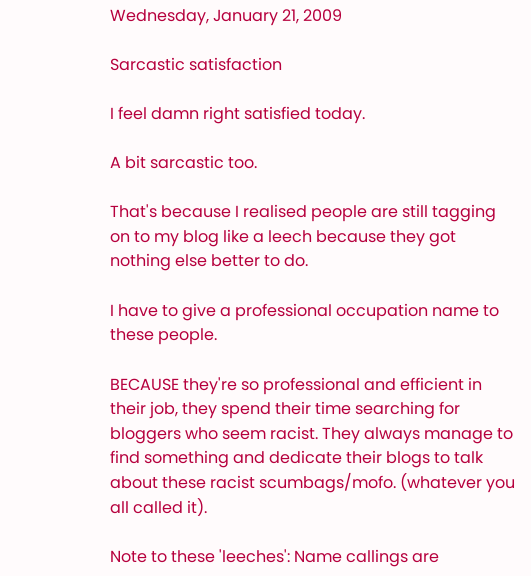Wednesday, January 21, 2009

Sarcastic satisfaction

I feel damn right satisfied today.

A bit sarcastic too.

That's because I realised people are still tagging on to my blog like a leech because they got nothing else better to do.

I have to give a professional occupation name to these people.

BECAUSE they're so professional and efficient in their job, they spend their time searching for bloggers who seem racist. They always manage to find something and dedicate their blogs to talk about these racist scumbags/mofo. (whatever you all called it).

Note to these 'leeches': Name callings are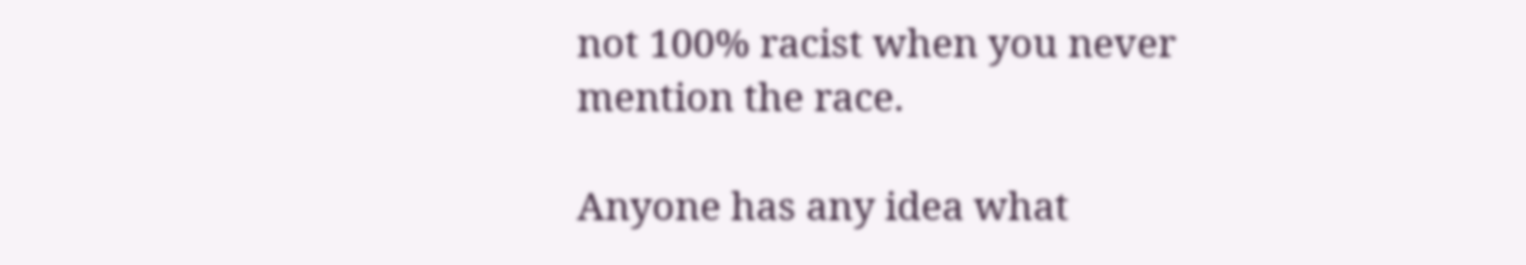not 100% racist when you never mention the race.

Anyone has any idea what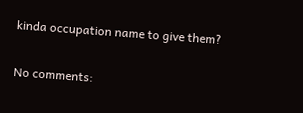kinda occupation name to give them?

No comments: